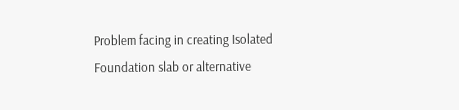Problem facing in creating Isolated Foundation slab or alternative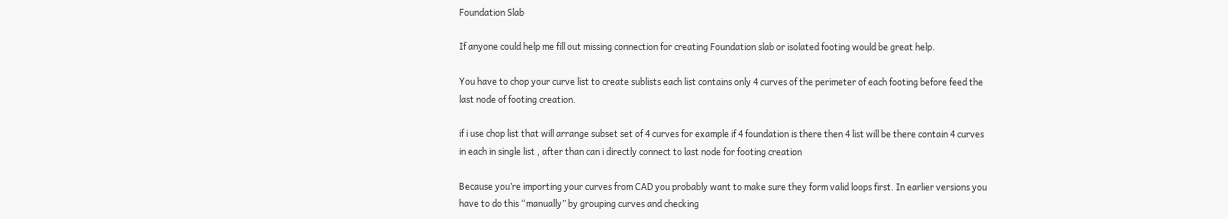Foundation Slab

If anyone could help me fill out missing connection for creating Foundation slab or isolated footing would be great help.

You have to chop your curve list to create sublists each list contains only 4 curves of the perimeter of each footing before feed the last node of footing creation.

if i use chop list that will arrange subset set of 4 curves for example if 4 foundation is there then 4 list will be there contain 4 curves in each in single list , after than can i directly connect to last node for footing creation

Because you’re importing your curves from CAD you probably want to make sure they form valid loops first. In earlier versions you have to do this “manually” by grouping curves and checking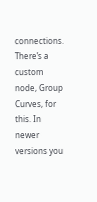connections. There’s a custom node, Group Curves, for this. In newer versions you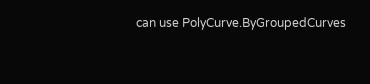can use PolyCurve.ByGroupedCurves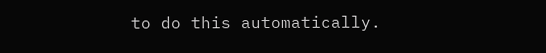to do this automatically.